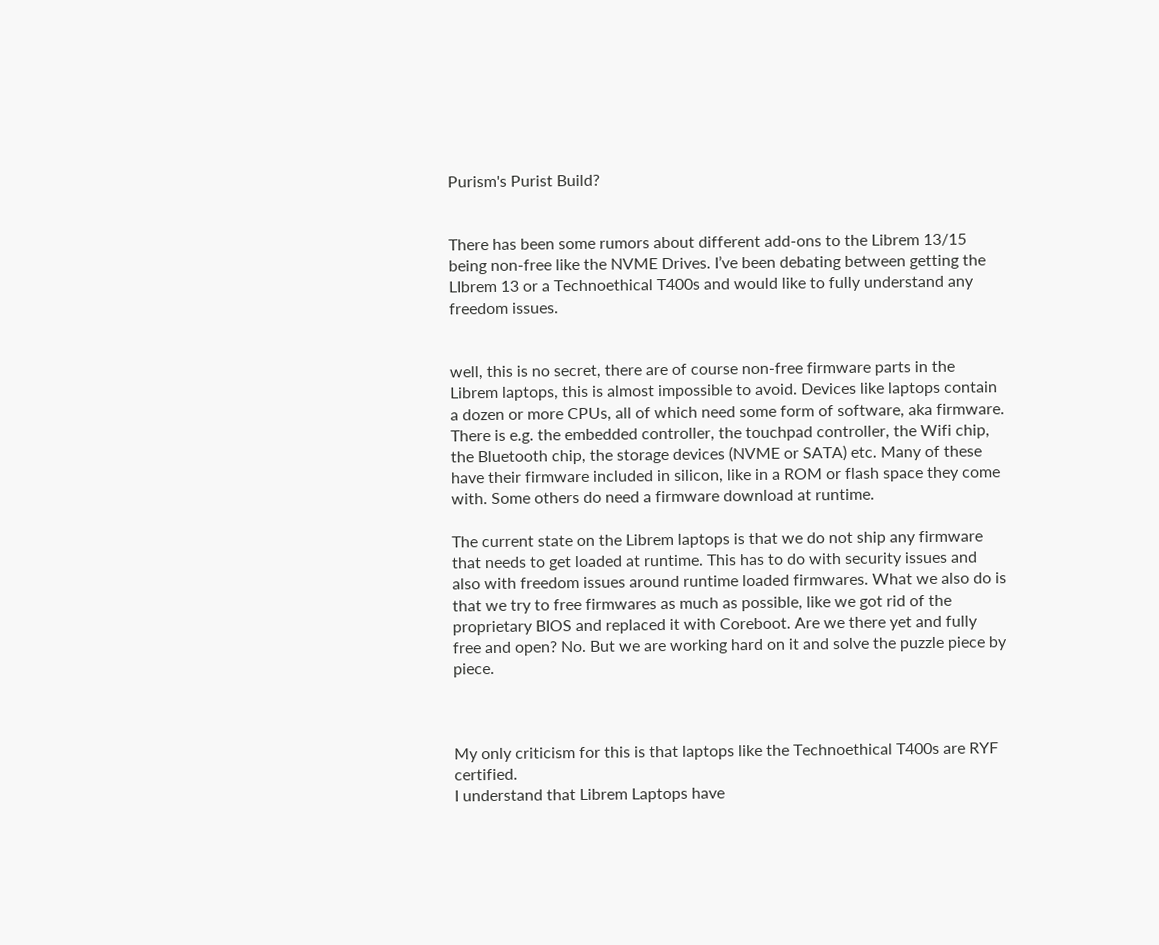Purism's Purist Build?


There has been some rumors about different add-ons to the Librem 13/15 being non-free like the NVME Drives. I’ve been debating between getting the LIbrem 13 or a Technoethical T400s and would like to fully understand any freedom issues.


well, this is no secret, there are of course non-free firmware parts in the Librem laptops, this is almost impossible to avoid. Devices like laptops contain a dozen or more CPUs, all of which need some form of software, aka firmware. There is e.g. the embedded controller, the touchpad controller, the Wifi chip, the Bluetooth chip, the storage devices (NVME or SATA) etc. Many of these have their firmware included in silicon, like in a ROM or flash space they come with. Some others do need a firmware download at runtime.

The current state on the Librem laptops is that we do not ship any firmware that needs to get loaded at runtime. This has to do with security issues and also with freedom issues around runtime loaded firmwares. What we also do is that we try to free firmwares as much as possible, like we got rid of the proprietary BIOS and replaced it with Coreboot. Are we there yet and fully free and open? No. But we are working hard on it and solve the puzzle piece by piece.



My only criticism for this is that laptops like the Technoethical T400s are RYF certified.
I understand that Librem Laptops have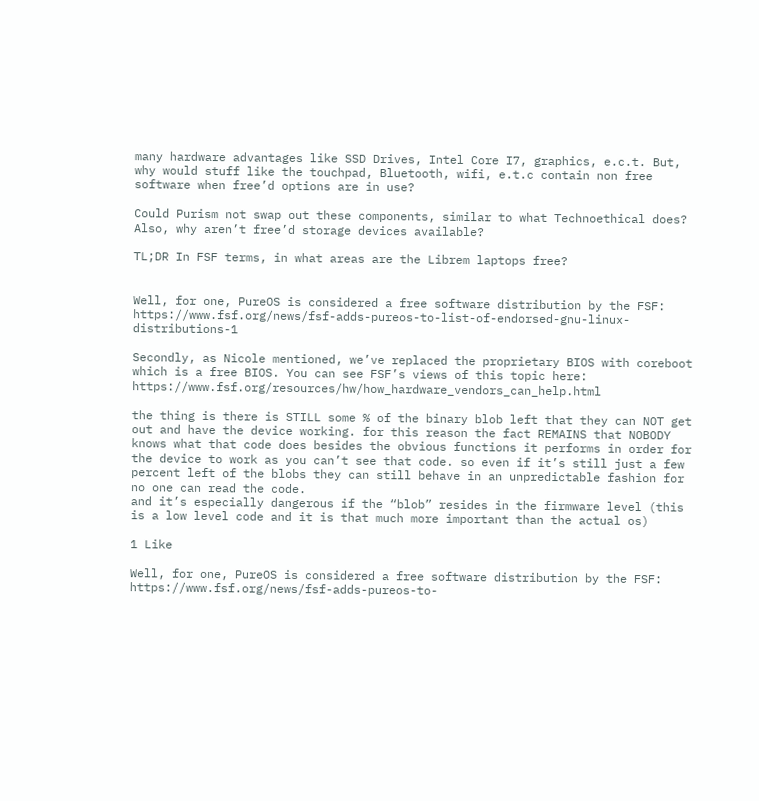many hardware advantages like SSD Drives, Intel Core I7, graphics, e.c.t. But, why would stuff like the touchpad, Bluetooth, wifi, e.t.c contain non free software when free’d options are in use?

Could Purism not swap out these components, similar to what Technoethical does? Also, why aren’t free’d storage devices available?

TL;DR In FSF terms, in what areas are the Librem laptops free?


Well, for one, PureOS is considered a free software distribution by the FSF: https://www.fsf.org/news/fsf-adds-pureos-to-list-of-endorsed-gnu-linux-distributions-1

Secondly, as Nicole mentioned, we’ve replaced the proprietary BIOS with coreboot which is a free BIOS. You can see FSF’s views of this topic here: https://www.fsf.org/resources/hw/how_hardware_vendors_can_help.html

the thing is there is STILL some % of the binary blob left that they can NOT get out and have the device working. for this reason the fact REMAINS that NOBODY knows what that code does besides the obvious functions it performs in order for the device to work as you can’t see that code. so even if it’s still just a few percent left of the blobs they can still behave in an unpredictable fashion for no one can read the code.
and it’s especially dangerous if the “blob” resides in the firmware level (this is a low level code and it is that much more important than the actual os)

1 Like

Well, for one, PureOS is considered a free software distribution by the FSF: https://www.fsf.org/news/fsf-adds-pureos-to-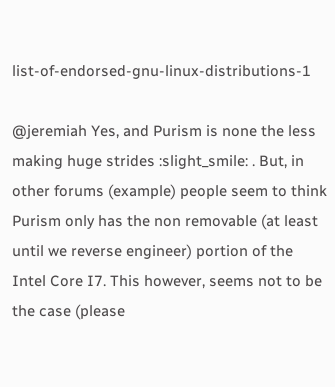list-of-endorsed-gnu-linux-distributions-1

@jeremiah Yes, and Purism is none the less making huge strides :slight_smile: . But, in other forums (example) people seem to think Purism only has the non removable (at least until we reverse engineer) portion of the Intel Core I7. This however, seems not to be the case (please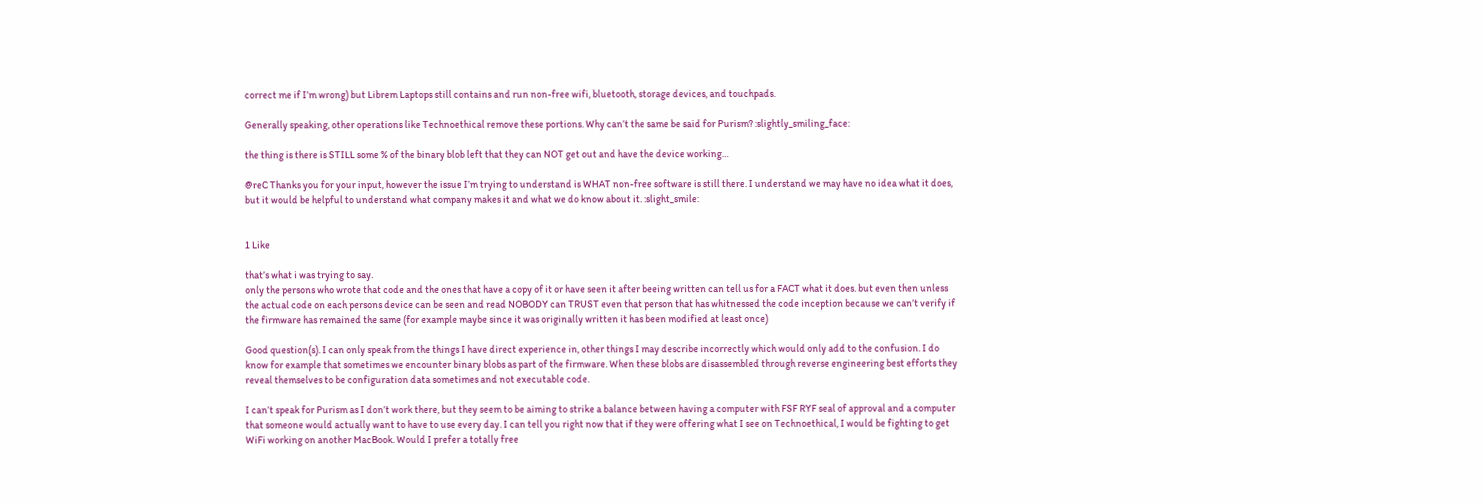correct me if I’m wrong) but Librem Laptops still contains and run non-free wifi, bluetooth, storage devices, and touchpads.

Generally speaking, other operations like Technoethical remove these portions. Why can’t the same be said for Purism? :slightly_smiling_face:

the thing is there is STILL some % of the binary blob left that they can NOT get out and have the device working…

@reC Thanks you for your input, however the issue I’m trying to understand is WHAT non-free software is still there. I understand we may have no idea what it does, but it would be helpful to understand what company makes it and what we do know about it. :slight_smile:


1 Like

that’s what i was trying to say.
only the persons who wrote that code and the ones that have a copy of it or have seen it after beeing written can tell us for a FACT what it does. but even then unless the actual code on each persons device can be seen and read NOBODY can TRUST even that person that has whitnessed the code inception because we can’t verify if the firmware has remained the same (for example maybe since it was originally written it has been modified at least once)

Good question(s). I can only speak from the things I have direct experience in, other things I may describe incorrectly which would only add to the confusion. I do know for example that sometimes we encounter binary blobs as part of the firmware. When these blobs are disassembled through reverse engineering best efforts they reveal themselves to be configuration data sometimes and not executable code.

I can’t speak for Purism as I don’t work there, but they seem to be aiming to strike a balance between having a computer with FSF RYF seal of approval and a computer that someone would actually want to have to use every day. I can tell you right now that if they were offering what I see on Technoethical, I would be fighting to get WiFi working on another MacBook. Would I prefer a totally free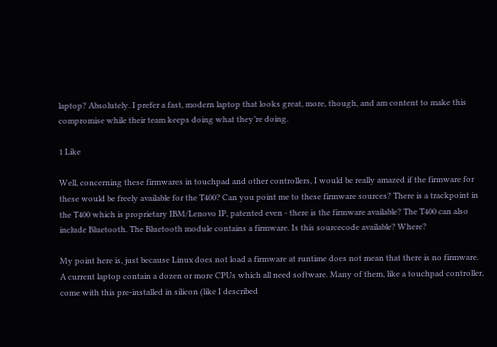laptop? Absolutely. I prefer a fast, modern laptop that looks great, more, though, and am content to make this compromise while their team keeps doing what they’re doing.

1 Like

Well, concerning these firmwares in touchpad and other controllers, I would be really amazed if the firmware for these would be freely available for the T400? Can you point me to these firmware sources? There is a trackpoint in the T400 which is proprietary IBM/Lenovo IP, patented even - there is the firmware available? The T400 can also include Bluetooth. The Bluetooth module contains a firmware. Is this sourcecode available? Where?

My point here is, just because Linux does not load a firmware at runtime does not mean that there is no firmware. A current laptop contain a dozen or more CPUs which all need software. Many of them, like a touchpad controller, come with this pre-installed in silicon (like I described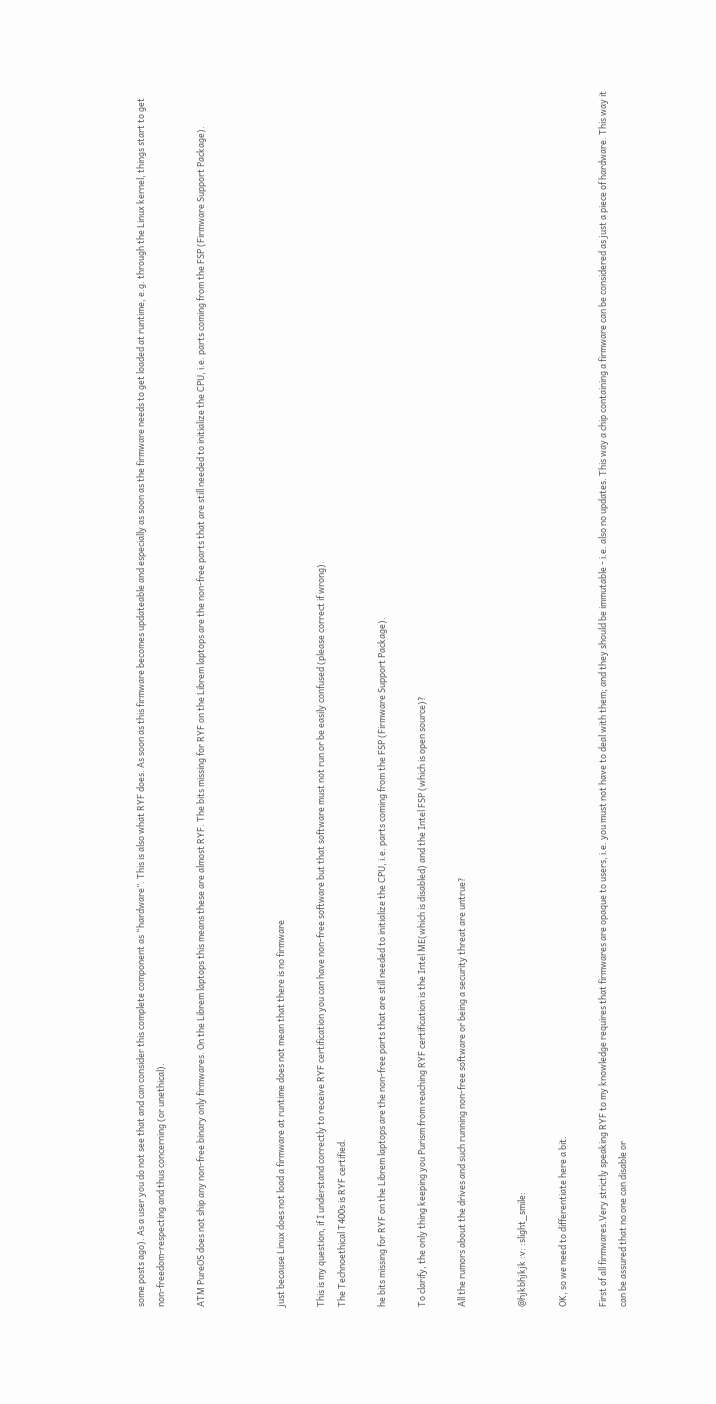some posts ago). As a user you do not see that and can consider this complete component as “hardware”. This is also what RYF does. As soon as this firmware becomes updateable and especially as soon as the firmware needs to get loaded at runtime, e.g. through the Linux kernel, things start to get non-freedom-respecting and thus concerning (or unethical).

ATM PureOS does not ship any non-free binary only firmwares. On the Librem laptops this means these are almost RYF. The bits missing for RYF on the Librem laptops are the non-free parts that are still needed to initialize the CPU, i.e. parts coming from the FSP (Firmware Support Package).



just because Linux does not load a firmware at runtime does not mean that there is no firmware

This is my question, if I understand correctly to receive RYF certification you can have non-free software but that software must not run or be easily confused (please correct if wrong).
The Technoethical T400s is RYF certified.

he bits missing for RYF on the Librem laptops are the non-free parts that are still needed to initialize the CPU, i.e. parts coming from the FSP (Firmware Support Package).

To clarify, the only thing keeping you Purism from reaching RYF certification is the Intel ME(which is disabled) and the Intel FSP (which is open source)?

All the rumors about the drives and such running non-free software or being a security threat are untrue?


@hjkbhjkjk :v: :slight_smile:

OK, so we need to differentiate here a bit.

First of all firmwares.Very strictly speaking RYF to my knowledge requires that firmwares are opaque to users, i.e. you must not have to deal with them; and they should be immutable - i.e. also no updates. This way a chip containing a firmware can be considered as just a piece of hardware. This way it can be assured that no one can disable or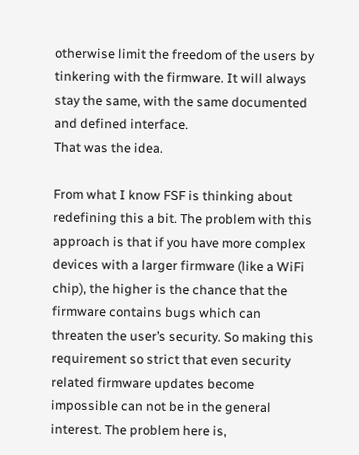otherwise limit the freedom of the users by tinkering with the firmware. It will always stay the same, with the same documented and defined interface.
That was the idea.

From what I know FSF is thinking about redefining this a bit. The problem with this approach is that if you have more complex devices with a larger firmware (like a WiFi chip), the higher is the chance that the firmware contains bugs which can threaten the user’s security. So making this requirement so strict that even security related firmware updates become impossible can not be in the general interest. The problem here is,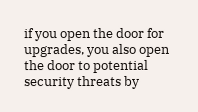if you open the door for upgrades, you also open the door to potential security threats by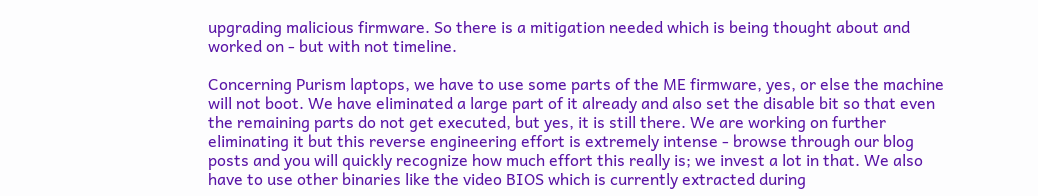upgrading malicious firmware. So there is a mitigation needed which is being thought about and worked on - but with not timeline.

Concerning Purism laptops, we have to use some parts of the ME firmware, yes, or else the machine will not boot. We have eliminated a large part of it already and also set the disable bit so that even the remaining parts do not get executed, but yes, it is still there. We are working on further eliminating it but this reverse engineering effort is extremely intense - browse through our blog posts and you will quickly recognize how much effort this really is; we invest a lot in that. We also have to use other binaries like the video BIOS which is currently extracted during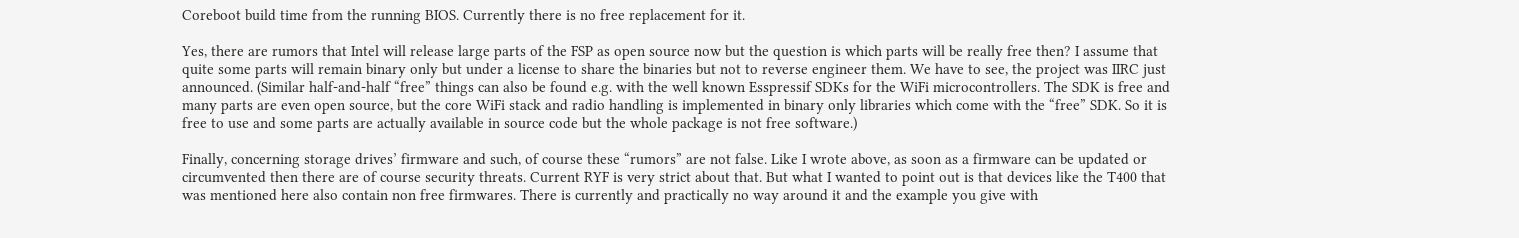Coreboot build time from the running BIOS. Currently there is no free replacement for it.

Yes, there are rumors that Intel will release large parts of the FSP as open source now but the question is which parts will be really free then? I assume that quite some parts will remain binary only but under a license to share the binaries but not to reverse engineer them. We have to see, the project was IIRC just announced. (Similar half-and-half “free” things can also be found e.g. with the well known Esspressif SDKs for the WiFi microcontrollers. The SDK is free and many parts are even open source, but the core WiFi stack and radio handling is implemented in binary only libraries which come with the “free” SDK. So it is free to use and some parts are actually available in source code but the whole package is not free software.)

Finally, concerning storage drives’ firmware and such, of course these “rumors” are not false. Like I wrote above, as soon as a firmware can be updated or circumvented then there are of course security threats. Current RYF is very strict about that. But what I wanted to point out is that devices like the T400 that was mentioned here also contain non free firmwares. There is currently and practically no way around it and the example you give with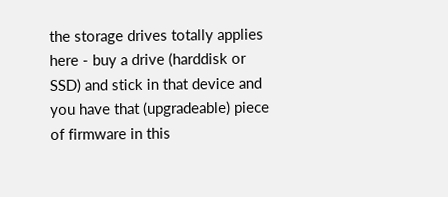the storage drives totally applies here - buy a drive (harddisk or SSD) and stick in that device and you have that (upgradeable) piece of firmware in this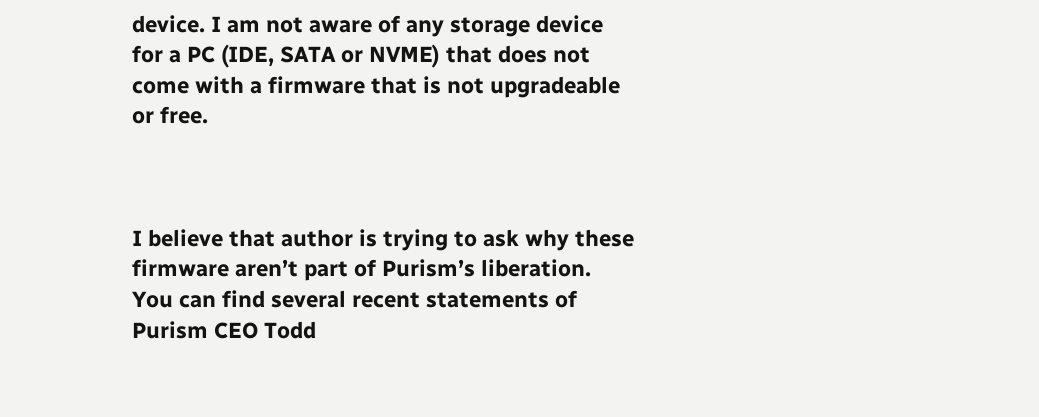device. I am not aware of any storage device for a PC (IDE, SATA or NVME) that does not come with a firmware that is not upgradeable or free.



I believe that author is trying to ask why these firmware aren’t part of Purism’s liberation.
You can find several recent statements of Purism CEO Todd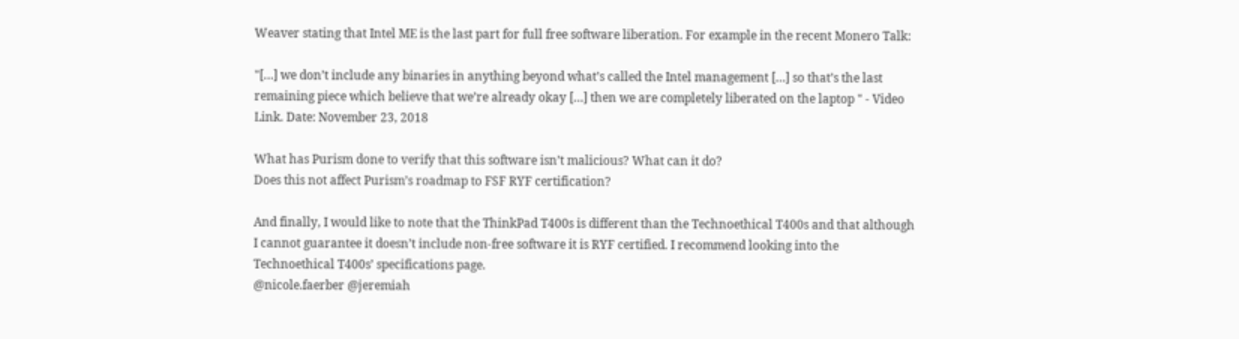Weaver stating that Intel ME is the last part for full free software liberation. For example in the recent Monero Talk:

"[…] we don’t include any binaries in anything beyond what’s called the Intel management […] so that’s the last remaining piece which believe that we’re already okay […] then we are completely liberated on the laptop " - Video Link. Date: November 23, 2018

What has Purism done to verify that this software isn’t malicious? What can it do?
Does this not affect Purism’s roadmap to FSF RYF certification?

And finally, I would like to note that the ThinkPad T400s is different than the Technoethical T400s and that although I cannot guarantee it doesn’t include non-free software it is RYF certified. I recommend looking into the Technoethical T400s’ specifications page.
@nicole.faerber @jeremiah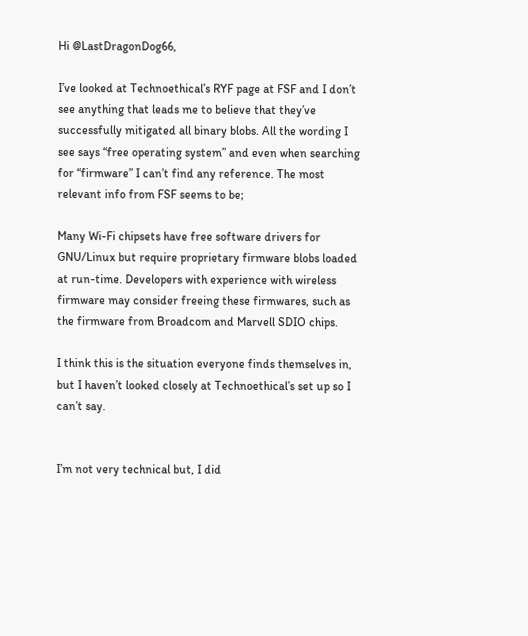Hi @LastDragonDog66,

I’ve looked at Technoethical’s RYF page at FSF and I don’t see anything that leads me to believe that they’ve successfully mitigated all binary blobs. All the wording I see says “free operating system” and even when searching for “firmware” I can’t find any reference. The most relevant info from FSF seems to be;

Many Wi-Fi chipsets have free software drivers for GNU/Linux but require proprietary firmware blobs loaded at run-time. Developers with experience with wireless firmware may consider freeing these firmwares, such as the firmware from Broadcom and Marvell SDIO chips.

I think this is the situation everyone finds themselves in, but I haven’t looked closely at Technoethical’s set up so I can’t say.


I’m not very technical but, I did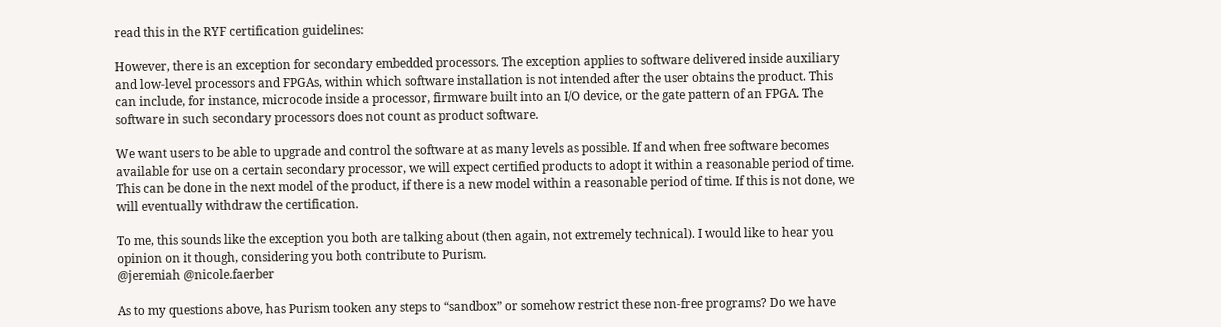read this in the RYF certification guidelines:

However, there is an exception for secondary embedded processors. The exception applies to software delivered inside auxiliary and low-level processors and FPGAs, within which software installation is not intended after the user obtains the product. This can include, for instance, microcode inside a processor, firmware built into an I/O device, or the gate pattern of an FPGA. The software in such secondary processors does not count as product software.

We want users to be able to upgrade and control the software at as many levels as possible. If and when free software becomes available for use on a certain secondary processor, we will expect certified products to adopt it within a reasonable period of time. This can be done in the next model of the product, if there is a new model within a reasonable period of time. If this is not done, we will eventually withdraw the certification.

To me, this sounds like the exception you both are talking about (then again, not extremely technical). I would like to hear you opinion on it though, considering you both contribute to Purism.
@jeremiah @nicole.faerber

As to my questions above, has Purism tooken any steps to “sandbox” or somehow restrict these non-free programs? Do we have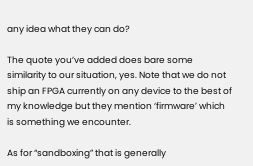any idea what they can do?

The quote you’ve added does bare some similarity to our situation, yes. Note that we do not ship an FPGA currently on any device to the best of my knowledge but they mention ‘firmware’ which is something we encounter.

As for “sandboxing” that is generally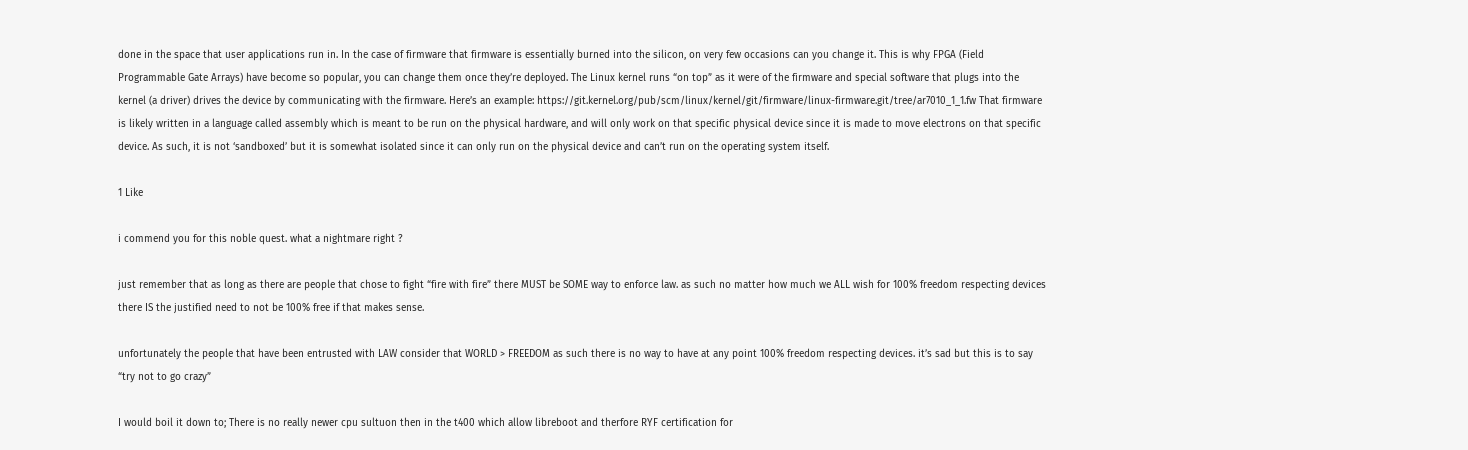done in the space that user applications run in. In the case of firmware that firmware is essentially burned into the silicon, on very few occasions can you change it. This is why FPGA (Field Programmable Gate Arrays) have become so popular, you can change them once they’re deployed. The Linux kernel runs “on top” as it were of the firmware and special software that plugs into the kernel (a driver) drives the device by communicating with the firmware. Here’s an example: https://git.kernel.org/pub/scm/linux/kernel/git/firmware/linux-firmware.git/tree/ar7010_1_1.fw That firmware is likely written in a language called assembly which is meant to be run on the physical hardware, and will only work on that specific physical device since it is made to move electrons on that specific device. As such, it is not ‘sandboxed’ but it is somewhat isolated since it can only run on the physical device and can’t run on the operating system itself.

1 Like

i commend you for this noble quest. what a nightmare right ?

just remember that as long as there are people that chose to fight “fire with fire” there MUST be SOME way to enforce law. as such no matter how much we ALL wish for 100% freedom respecting devices there IS the justified need to not be 100% free if that makes sense.

unfortunately the people that have been entrusted with LAW consider that WORLD > FREEDOM as such there is no way to have at any point 100% freedom respecting devices. it’s sad but this is to say “try not to go crazy”

I would boil it down to; There is no really newer cpu sultuon then in the t400 which allow libreboot and therfore RYF certification for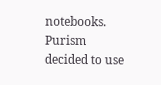notebooks.
Purism decided to use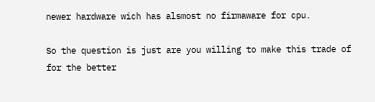newer hardware wich has alsmost no firmaware for cpu.

So the question is just are you willing to make this trade of for the better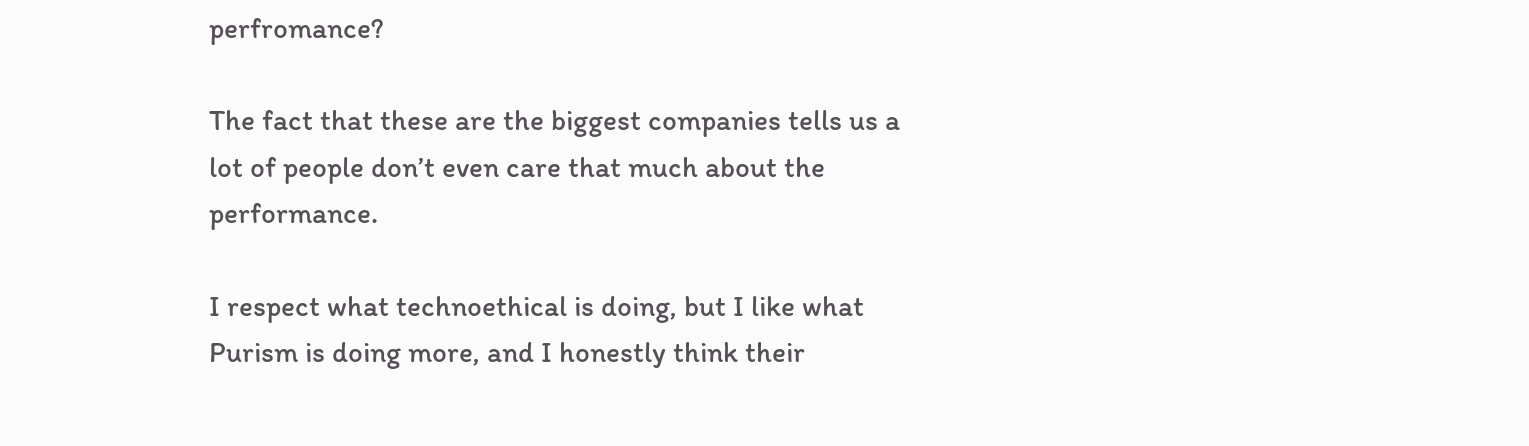perfromance?

The fact that these are the biggest companies tells us a lot of people don’t even care that much about the performance.

I respect what technoethical is doing, but I like what Purism is doing more, and I honestly think their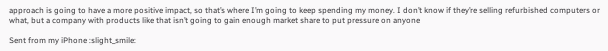approach is going to have a more positive impact, so that’s where I’m going to keep spending my money. I don’t know if they’re selling refurbished computers or what, but a company with products like that isn’t going to gain enough market share to put pressure on anyone

Sent from my iPhone :slight_smile: